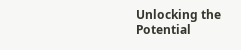Unlocking the Potential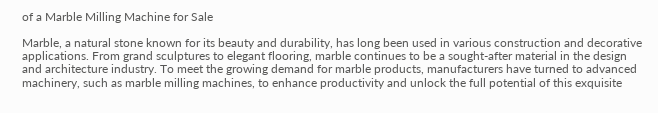of a Marble Milling Machine for Sale

Marble, a natural stone known for its beauty and durability, has long been used in various construction and decorative applications. From grand sculptures to elegant flooring, marble continues to be a sought-after material in the design and architecture industry. To meet the growing demand for marble products, manufacturers have turned to advanced machinery, such as marble milling machines, to enhance productivity and unlock the full potential of this exquisite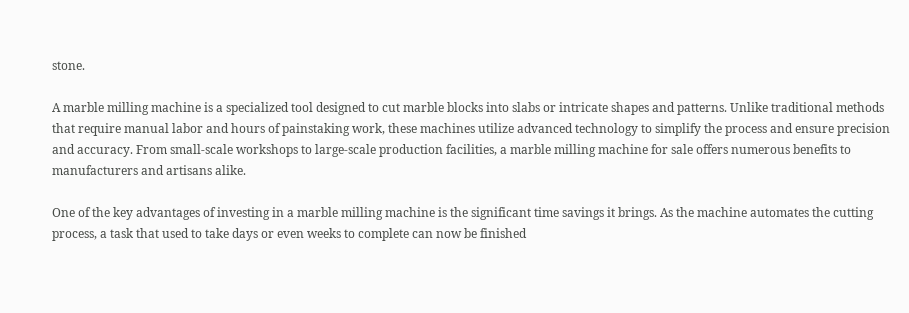stone.

A marble milling machine is a specialized tool designed to cut marble blocks into slabs or intricate shapes and patterns. Unlike traditional methods that require manual labor and hours of painstaking work, these machines utilize advanced technology to simplify the process and ensure precision and accuracy. From small-scale workshops to large-scale production facilities, a marble milling machine for sale offers numerous benefits to manufacturers and artisans alike.

One of the key advantages of investing in a marble milling machine is the significant time savings it brings. As the machine automates the cutting process, a task that used to take days or even weeks to complete can now be finished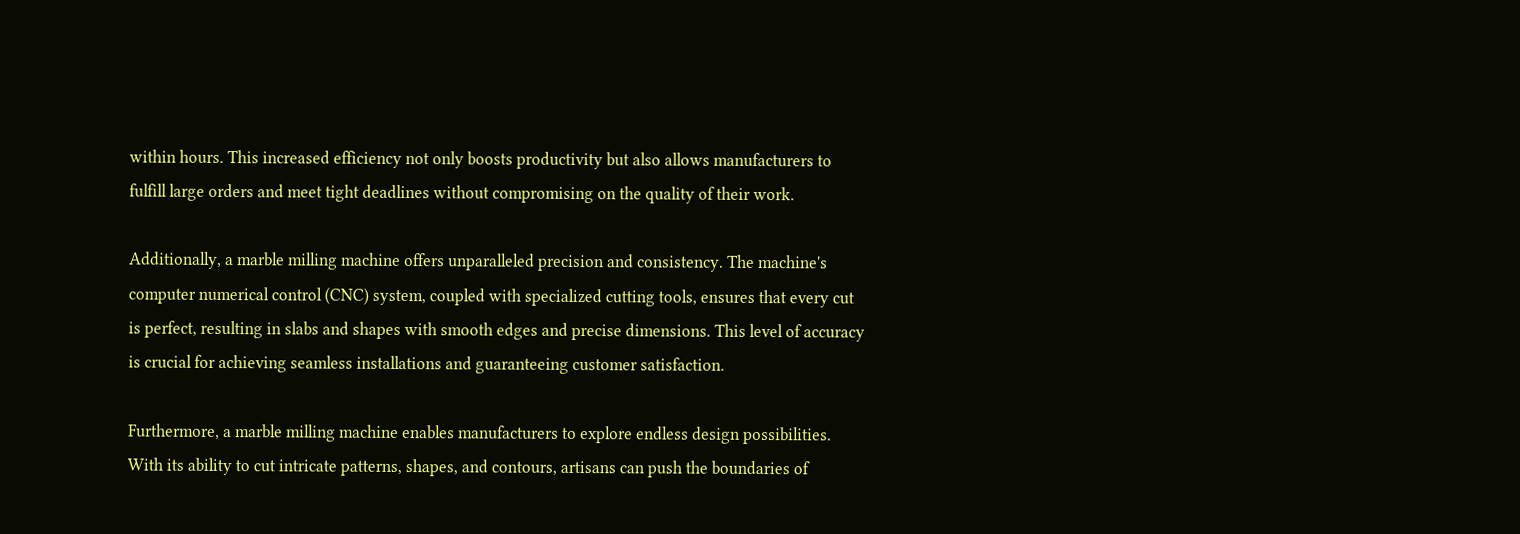within hours. This increased efficiency not only boosts productivity but also allows manufacturers to fulfill large orders and meet tight deadlines without compromising on the quality of their work.

Additionally, a marble milling machine offers unparalleled precision and consistency. The machine's computer numerical control (CNC) system, coupled with specialized cutting tools, ensures that every cut is perfect, resulting in slabs and shapes with smooth edges and precise dimensions. This level of accuracy is crucial for achieving seamless installations and guaranteeing customer satisfaction.

Furthermore, a marble milling machine enables manufacturers to explore endless design possibilities. With its ability to cut intricate patterns, shapes, and contours, artisans can push the boundaries of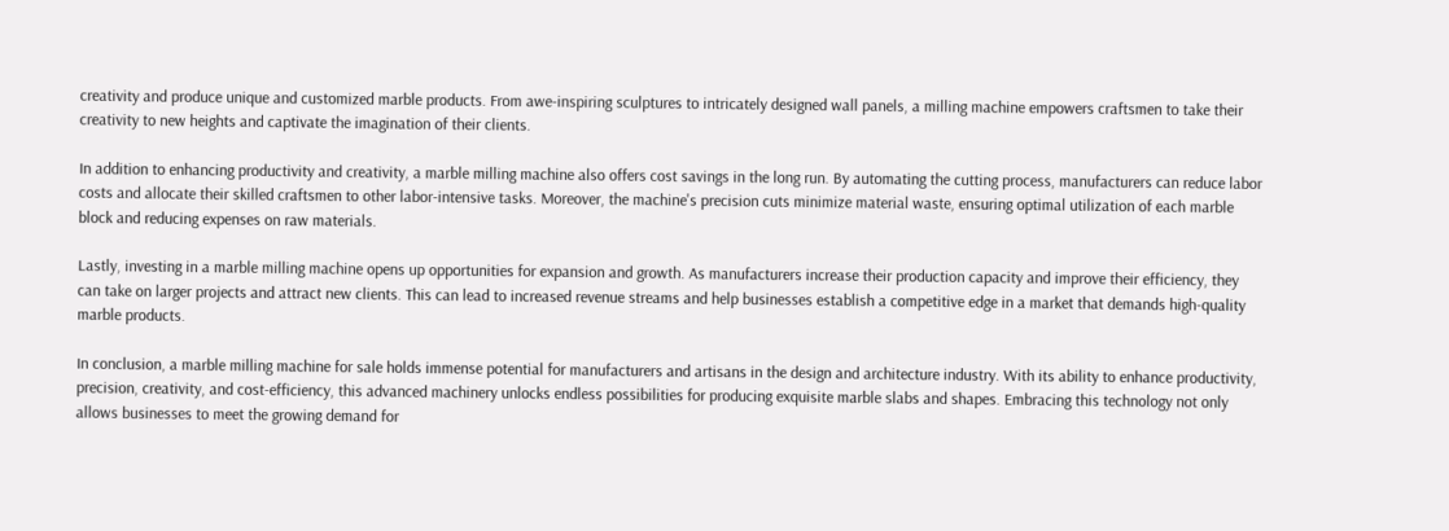creativity and produce unique and customized marble products. From awe-inspiring sculptures to intricately designed wall panels, a milling machine empowers craftsmen to take their creativity to new heights and captivate the imagination of their clients.

In addition to enhancing productivity and creativity, a marble milling machine also offers cost savings in the long run. By automating the cutting process, manufacturers can reduce labor costs and allocate their skilled craftsmen to other labor-intensive tasks. Moreover, the machine's precision cuts minimize material waste, ensuring optimal utilization of each marble block and reducing expenses on raw materials.

Lastly, investing in a marble milling machine opens up opportunities for expansion and growth. As manufacturers increase their production capacity and improve their efficiency, they can take on larger projects and attract new clients. This can lead to increased revenue streams and help businesses establish a competitive edge in a market that demands high-quality marble products.

In conclusion, a marble milling machine for sale holds immense potential for manufacturers and artisans in the design and architecture industry. With its ability to enhance productivity, precision, creativity, and cost-efficiency, this advanced machinery unlocks endless possibilities for producing exquisite marble slabs and shapes. Embracing this technology not only allows businesses to meet the growing demand for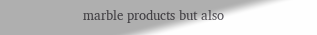marble products but also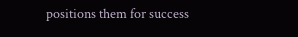positions them for success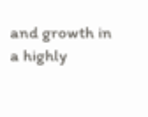and growth in a highly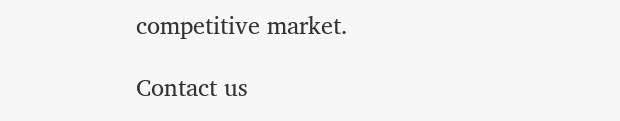competitive market.

Contact us